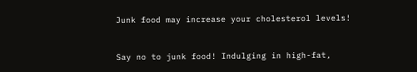Junk food may increase your cholesterol levels!


Say no to junk food! Indulging in high-fat,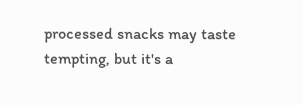processed snacks may taste tempting, but it's a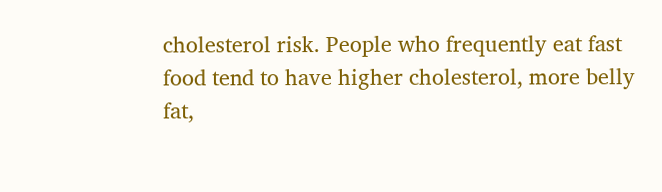cholesterol risk. People who frequently eat fast food tend to have higher cholesterol, more belly fat,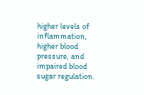higher levels of inflammation, higher blood pressure, and impaired blood sugar regulation.